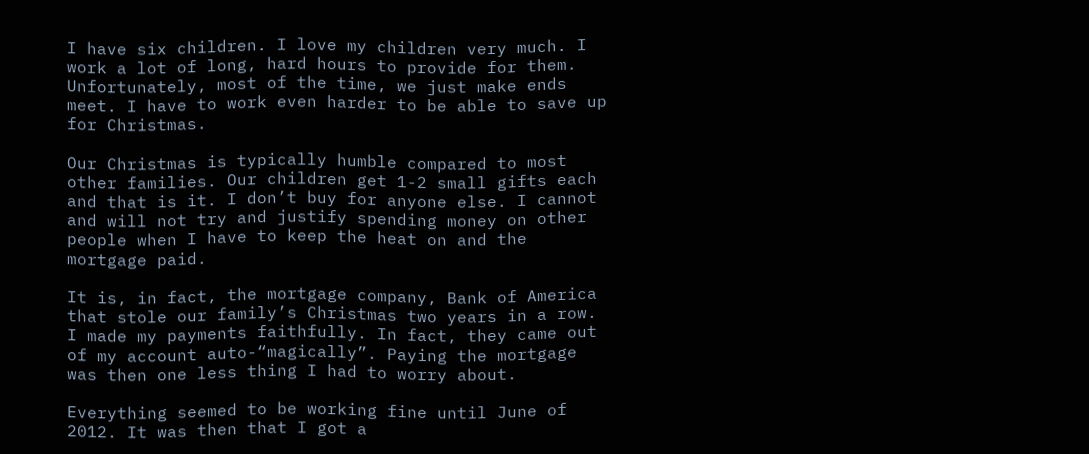I have six children. I love my children very much. I work a lot of long, hard hours to provide for them. Unfortunately, most of the time, we just make ends meet. I have to work even harder to be able to save up for Christmas.

Our Christmas is typically humble compared to most other families. Our children get 1-2 small gifts each and that is it. I don’t buy for anyone else. I cannot and will not try and justify spending money on other people when I have to keep the heat on and the mortgage paid.

It is, in fact, the mortgage company, Bank of America that stole our family’s Christmas two years in a row. I made my payments faithfully. In fact, they came out of my account auto-“magically”. Paying the mortgage was then one less thing I had to worry about.

Everything seemed to be working fine until June of 2012. It was then that I got a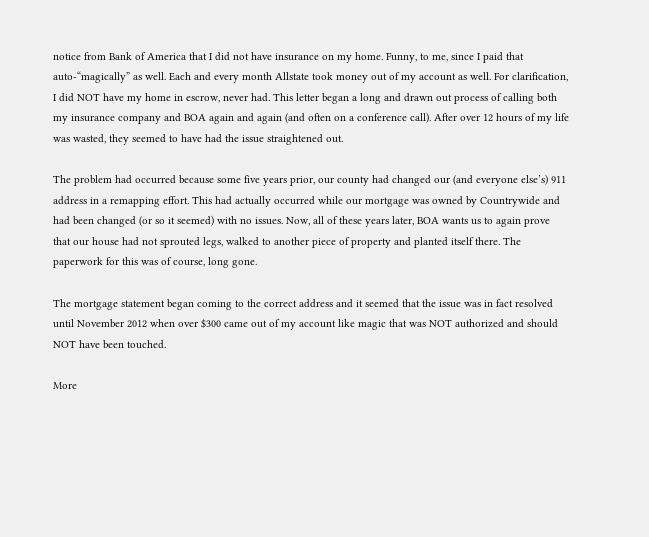notice from Bank of America that I did not have insurance on my home. Funny, to me, since I paid that auto-“magically” as well. Each and every month Allstate took money out of my account as well. For clarification, I did NOT have my home in escrow, never had. This letter began a long and drawn out process of calling both my insurance company and BOA again and again (and often on a conference call). After over 12 hours of my life was wasted, they seemed to have had the issue straightened out.

The problem had occurred because some five years prior, our county had changed our (and everyone else’s) 911 address in a remapping effort. This had actually occurred while our mortgage was owned by Countrywide and had been changed (or so it seemed) with no issues. Now, all of these years later, BOA wants us to again prove that our house had not sprouted legs, walked to another piece of property and planted itself there. The paperwork for this was of course, long gone.

The mortgage statement began coming to the correct address and it seemed that the issue was in fact resolved until November 2012 when over $300 came out of my account like magic that was NOT authorized and should NOT have been touched.

More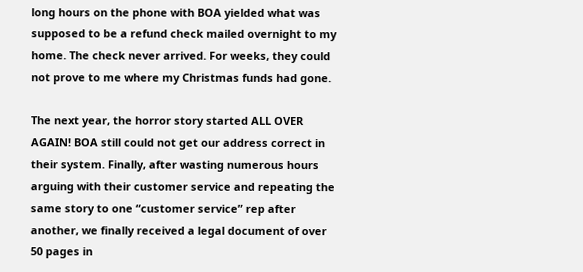long hours on the phone with BOA yielded what was supposed to be a refund check mailed overnight to my home. The check never arrived. For weeks, they could not prove to me where my Christmas funds had gone.

The next year, the horror story started ALL OVER AGAIN! BOA still could not get our address correct in their system. Finally, after wasting numerous hours arguing with their customer service and repeating the same story to one “customer service” rep after another, we finally received a legal document of over 50 pages in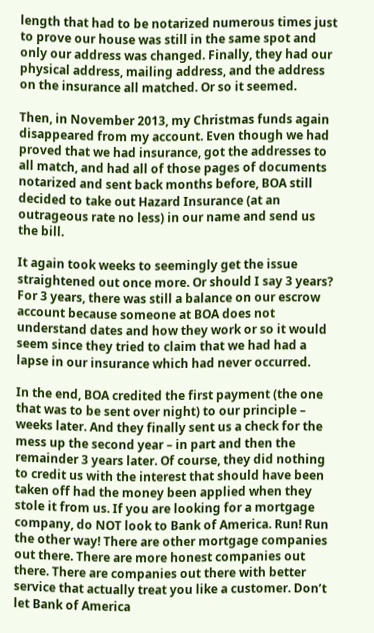length that had to be notarized numerous times just to prove our house was still in the same spot and only our address was changed. Finally, they had our physical address, mailing address, and the address on the insurance all matched. Or so it seemed.

Then, in November 2013, my Christmas funds again disappeared from my account. Even though we had proved that we had insurance, got the addresses to all match, and had all of those pages of documents notarized and sent back months before, BOA still decided to take out Hazard Insurance (at an outrageous rate no less) in our name and send us the bill.

It again took weeks to seemingly get the issue straightened out once more. Or should I say 3 years? For 3 years, there was still a balance on our escrow account because someone at BOA does not understand dates and how they work or so it would seem since they tried to claim that we had had a lapse in our insurance which had never occurred.

In the end, BOA credited the first payment (the one that was to be sent over night) to our principle – weeks later. And they finally sent us a check for the mess up the second year – in part and then the remainder 3 years later. Of course, they did nothing to credit us with the interest that should have been taken off had the money been applied when they stole it from us. If you are looking for a mortgage company, do NOT look to Bank of America. Run! Run the other way! There are other mortgage companies out there. There are more honest companies out there. There are companies out there with better service that actually treat you like a customer. Don’t let Bank of America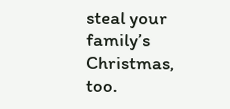steal your family’s Christmas, too.